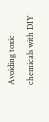Avoiding toxic chemicals with DIY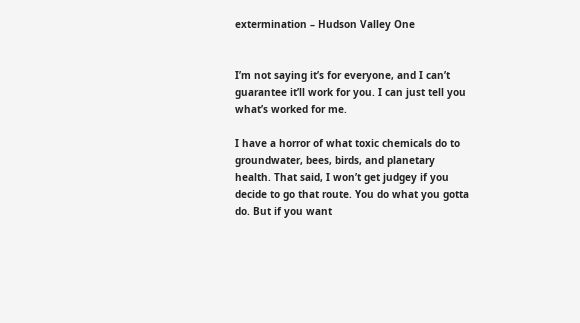extermination – Hudson Valley One


I’m not saying it’s for everyone, and I can’t guarantee it’ll work for you. I can just tell you what’s worked for me.

I have a horror of what toxic chemicals do to groundwater, bees, birds, and planetary health. That said, I won’t get judgey if you decide to go that route. You do what you gotta do. But if you want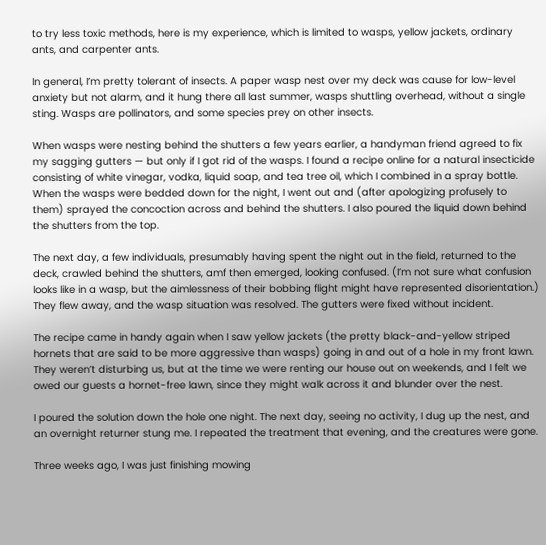to try less toxic methods, here is my experience, which is limited to wasps, yellow jackets, ordinary ants, and carpenter ants.

In general, I’m pretty tolerant of insects. A paper wasp nest over my deck was cause for low-level anxiety but not alarm, and it hung there all last summer, wasps shuttling overhead, without a single sting. Wasps are pollinators, and some species prey on other insects.

When wasps were nesting behind the shutters a few years earlier, a handyman friend agreed to fix my sagging gutters — but only if I got rid of the wasps. I found a recipe online for a natural insecticide consisting of white vinegar, vodka, liquid soap, and tea tree oil, which I combined in a spray bottle. When the wasps were bedded down for the night, I went out and (after apologizing profusely to them) sprayed the concoction across and behind the shutters. I also poured the liquid down behind the shutters from the top.

The next day, a few individuals, presumably having spent the night out in the field, returned to the deck, crawled behind the shutters, amf then emerged, looking confused. (I’m not sure what confusion looks like in a wasp, but the aimlessness of their bobbing flight might have represented disorientation.) They flew away, and the wasp situation was resolved. The gutters were fixed without incident.

The recipe came in handy again when I saw yellow jackets (the pretty black-and-yellow striped hornets that are said to be more aggressive than wasps) going in and out of a hole in my front lawn. They weren’t disturbing us, but at the time we were renting our house out on weekends, and I felt we owed our guests a hornet-free lawn, since they might walk across it and blunder over the nest.

I poured the solution down the hole one night. The next day, seeing no activity, I dug up the nest, and an overnight returner stung me. I repeated the treatment that evening, and the creatures were gone.

Three weeks ago, I was just finishing mowing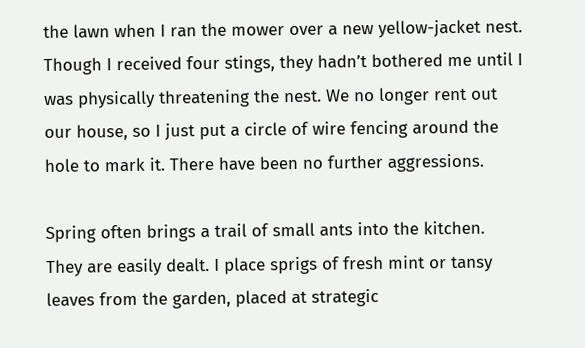the lawn when I ran the mower over a new yellow-jacket nest. Though I received four stings, they hadn’t bothered me until I was physically threatening the nest. We no longer rent out our house, so I just put a circle of wire fencing around the hole to mark it. There have been no further aggressions.

Spring often brings a trail of small ants into the kitchen. They are easily dealt. I place sprigs of fresh mint or tansy leaves from the garden, placed at strategic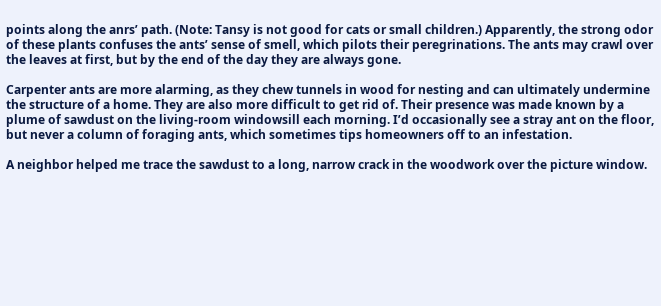points along the anrs’ path. (Note: Tansy is not good for cats or small children.) Apparently, the strong odor of these plants confuses the ants’ sense of smell, which pilots their peregrinations. The ants may crawl over the leaves at first, but by the end of the day they are always gone.

Carpenter ants are more alarming, as they chew tunnels in wood for nesting and can ultimately undermine the structure of a home. They are also more difficult to get rid of. Their presence was made known by a plume of sawdust on the living-room windowsill each morning. I’d occasionally see a stray ant on the floor, but never a column of foraging ants, which sometimes tips homeowners off to an infestation.

A neighbor helped me trace the sawdust to a long, narrow crack in the woodwork over the picture window.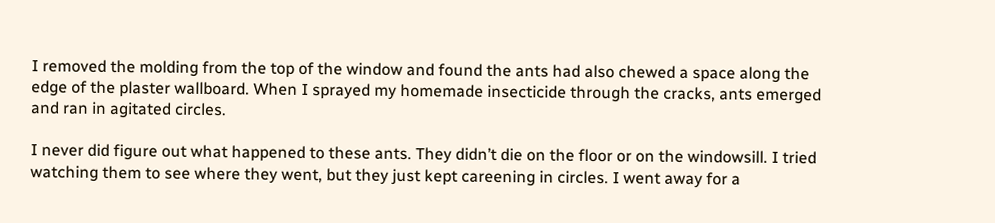I removed the molding from the top of the window and found the ants had also chewed a space along the edge of the plaster wallboard. When I sprayed my homemade insecticide through the cracks, ants emerged and ran in agitated circles.

I never did figure out what happened to these ants. They didn’t die on the floor or on the windowsill. I tried watching them to see where they went, but they just kept careening in circles. I went away for a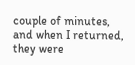couple of minutes, and when I returned, they were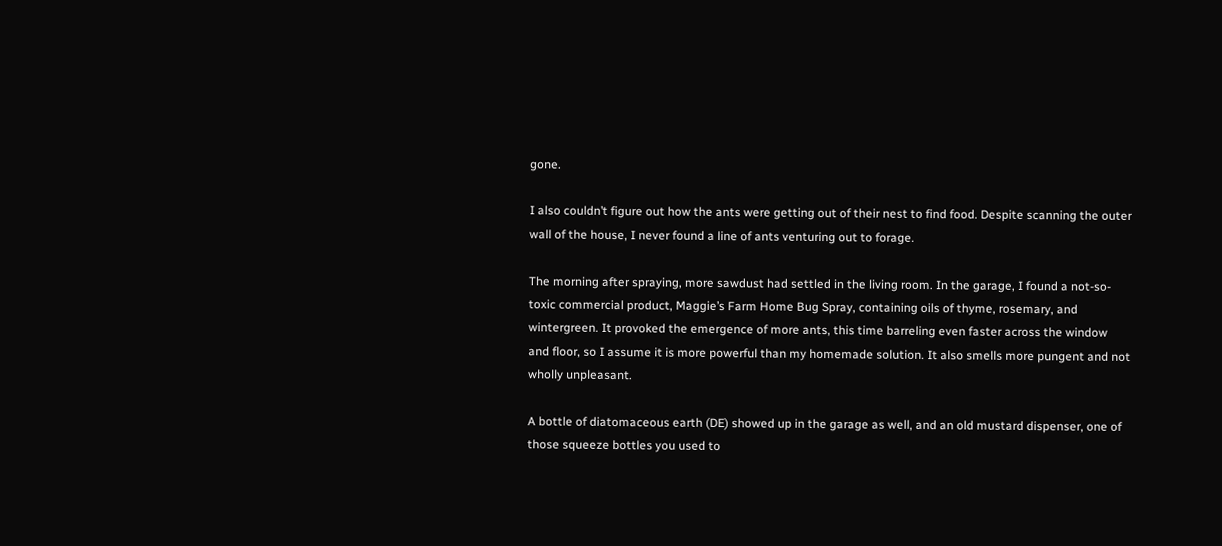gone.

I also couldn’t figure out how the ants were getting out of their nest to find food. Despite scanning the outer wall of the house, I never found a line of ants venturing out to forage.

The morning after spraying, more sawdust had settled in the living room. In the garage, I found a not-so-toxic commercial product, Maggie’s Farm Home Bug Spray, containing oils of thyme, rosemary, and wintergreen. It provoked the emergence of more ants, this time barreling even faster across the window and floor, so I assume it is more powerful than my homemade solution. It also smells more pungent and not wholly unpleasant.

A bottle of diatomaceous earth (DE) showed up in the garage as well, and an old mustard dispenser, one of those squeeze bottles you used to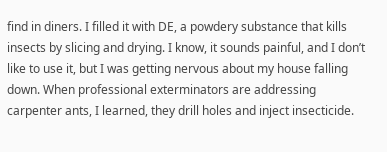find in diners. I filled it with DE, a powdery substance that kills insects by slicing and drying. I know, it sounds painful, and I don’t like to use it, but I was getting nervous about my house falling down. When professional exterminators are addressing carpenter ants, I learned, they drill holes and inject insecticide.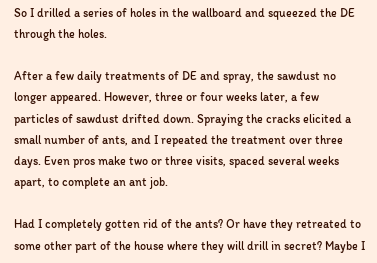So I drilled a series of holes in the wallboard and squeezed the DE through the holes.

After a few daily treatments of DE and spray, the sawdust no longer appeared. However, three or four weeks later, a few particles of sawdust drifted down. Spraying the cracks elicited a small number of ants, and I repeated the treatment over three days. Even pros make two or three visits, spaced several weeks apart, to complete an ant job.

Had I completely gotten rid of the ants? Or have they retreated to some other part of the house where they will drill in secret? Maybe I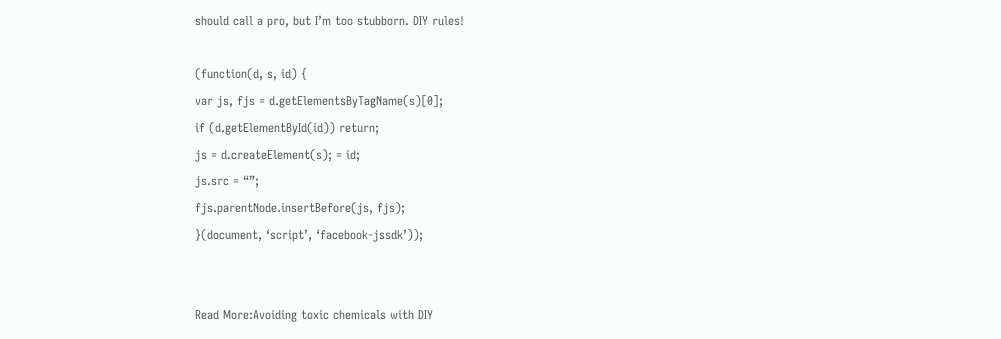should call a pro, but I’m too stubborn. DIY rules!

(function(d, s, id) {
var js, fjs = d.getElementsByTagName(s)[0];
if (d.getElementById(id)) return;
js = d.createElement(s); = id;
js.src = “”;
fjs.parentNode.insertBefore(js, fjs);
}(document, ‘script’, ‘facebook-jssdk’));


Read More:Avoiding toxic chemicals with DIY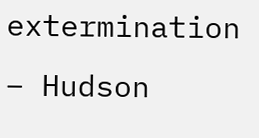extermination – Hudson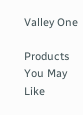Valley One

Products You May Like